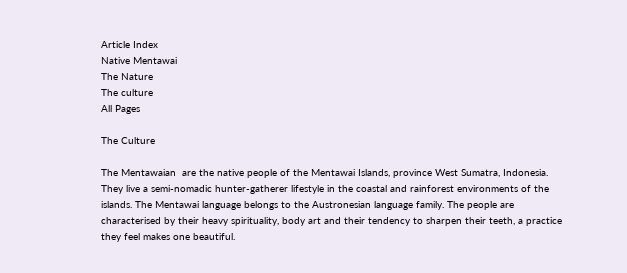Article Index
Native Mentawai
The Nature
The culture
All Pages

The Culture

The Mentawaian  are the native people of the Mentawai Islands, province West Sumatra, Indonesia. They live a semi-nomadic hunter-gatherer lifestyle in the coastal and rainforest environments of the islands. The Mentawai language belongs to the Austronesian language family. The people are characterised by their heavy spirituality, body art and their tendency to sharpen their teeth, a practice they feel makes one beautiful.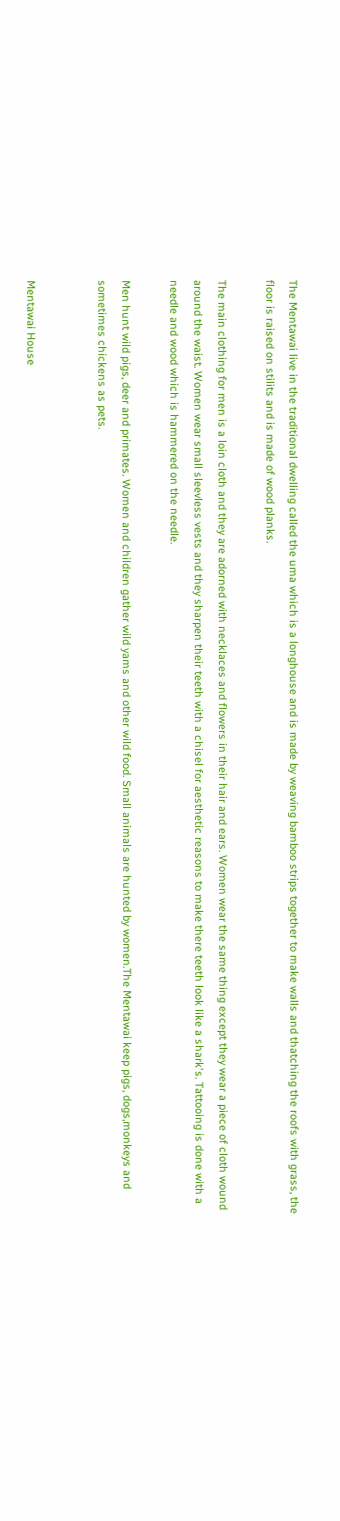The Mentawai live in the traditional dwelling called the uma which is a longhouse and is made by weaving bamboo strips together to make walls and thatching the roofs with grass, the floor is raised on stilits and is made of wood planks.

The main clothing for men is a loin cloth and they are adorned with necklaces and flowers in their hair and ears. Women wear the same thing except they wear a piece of cloth wound around the waist. Women wear small sleevless vests and they sharpen their teeth with a chisel for aesthetic reasons to make there teeth look like a shark's. Tattooing is done with a needle and wood which is hammered on the needle.

Men hunt wild pigs, deer and primates. Women and children gather wild yams and other wild food. Small animals are hunted by women.The Mentawai keep pigs, dogs,monkeys and sometimes chickens as pets.


Mentawai House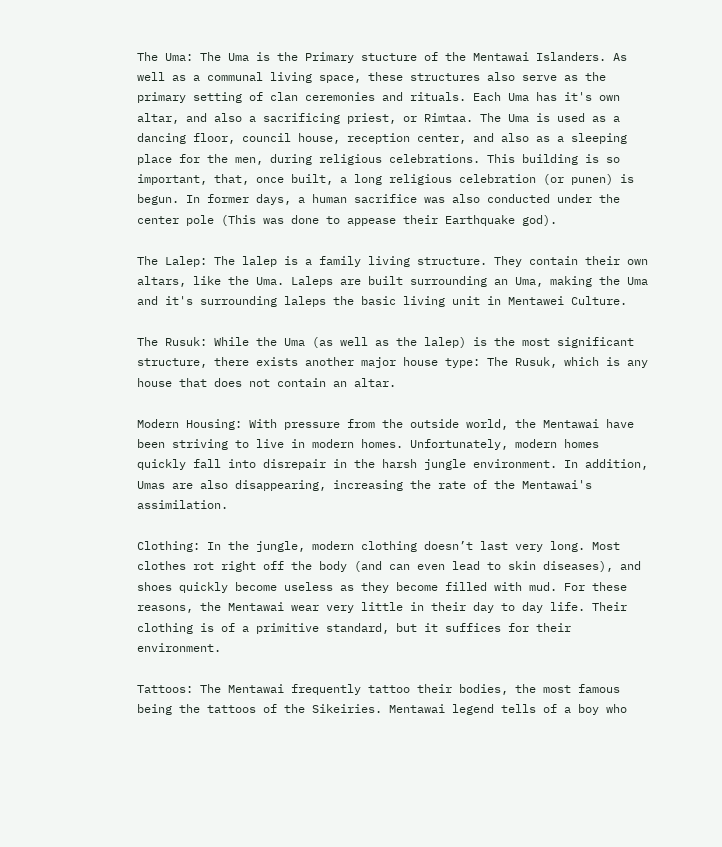The Uma: The Uma is the Primary stucture of the Mentawai Islanders. As well as a communal living space, these structures also serve as the primary setting of clan ceremonies and rituals. Each Uma has it's own altar, and also a sacrificing priest, or Rimtaa. The Uma is used as a dancing floor, council house, reception center, and also as a sleeping place for the men, during religious celebrations. This building is so important, that, once built, a long religious celebration (or punen) is begun. In former days, a human sacrifice was also conducted under the center pole (This was done to appease their Earthquake god).

The Lalep: The lalep is a family living structure. They contain their own altars, like the Uma. Laleps are built surrounding an Uma, making the Uma and it's surrounding laleps the basic living unit in Mentawei Culture.

The Rusuk: While the Uma (as well as the lalep) is the most significant structure, there exists another major house type: The Rusuk, which is any house that does not contain an altar.

Modern Housing: With pressure from the outside world, the Mentawai have been striving to live in modern homes. Unfortunately, modern homes quickly fall into disrepair in the harsh jungle environment. In addition, Umas are also disappearing, increasing the rate of the Mentawai's assimilation.

Clothing: In the jungle, modern clothing doesn’t last very long. Most clothes rot right off the body (and can even lead to skin diseases), and shoes quickly become useless as they become filled with mud. For these reasons, the Mentawai wear very little in their day to day life. Their clothing is of a primitive standard, but it suffices for their environment.

Tattoos: The Mentawai frequently tattoo their bodies, the most famous being the tattoos of the Sikeiries. Mentawai legend tells of a boy who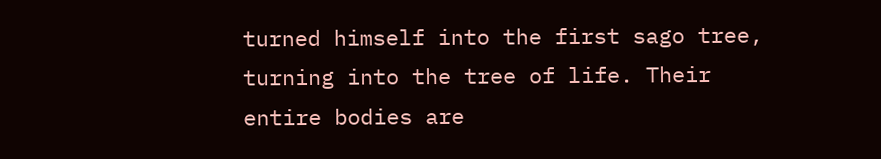turned himself into the first sago tree, turning into the tree of life. Their entire bodies are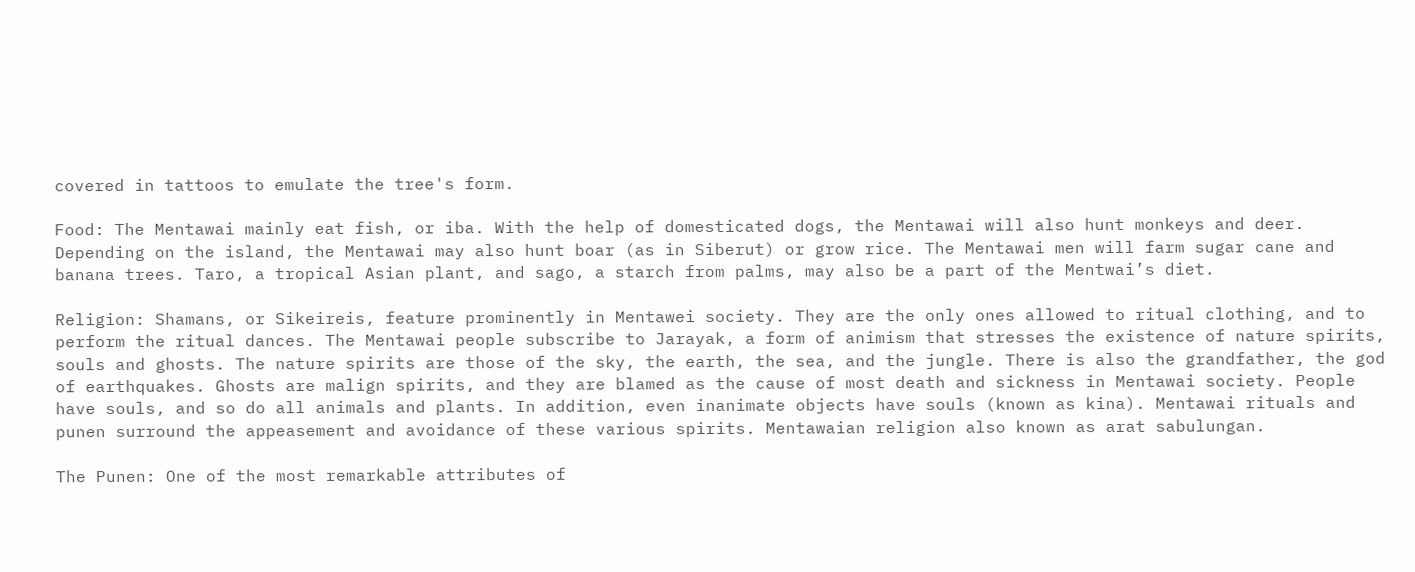covered in tattoos to emulate the tree's form.

Food: The Mentawai mainly eat fish, or iba. With the help of domesticated dogs, the Mentawai will also hunt monkeys and deer. Depending on the island, the Mentawai may also hunt boar (as in Siberut) or grow rice. The Mentawai men will farm sugar cane and banana trees. Taro, a tropical Asian plant, and sago, a starch from palms, may also be a part of the Mentwai’s diet.

Religion: Shamans, or Sikeireis, feature prominently in Mentawei society. They are the only ones allowed to ritual clothing, and to perform the ritual dances. The Mentawai people subscribe to Jarayak, a form of animism that stresses the existence of nature spirits, souls and ghosts. The nature spirits are those of the sky, the earth, the sea, and the jungle. There is also the grandfather, the god of earthquakes. Ghosts are malign spirits, and they are blamed as the cause of most death and sickness in Mentawai society. People have souls, and so do all animals and plants. In addition, even inanimate objects have souls (known as kina). Mentawai rituals and punen surround the appeasement and avoidance of these various spirits. Mentawaian religion also known as arat sabulungan.

The Punen: One of the most remarkable attributes of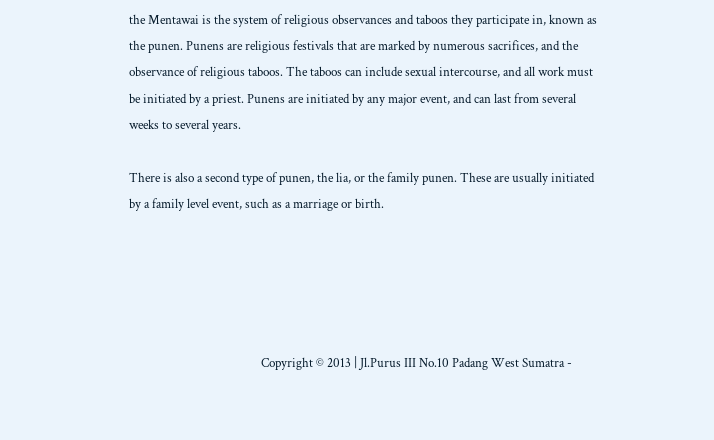the Mentawai is the system of religious observances and taboos they participate in, known as the punen. Punens are religious festivals that are marked by numerous sacrifices, and the observance of religious taboos. The taboos can include sexual intercourse, and all work must be initiated by a priest. Punens are initiated by any major event, and can last from several weeks to several years.

There is also a second type of punen, the lia, or the family punen. These are usually initiated by a family level event, such as a marriage or birth.





                                            Copyright © 2013 | Jl.Purus III No.10 Padang West Sumatra -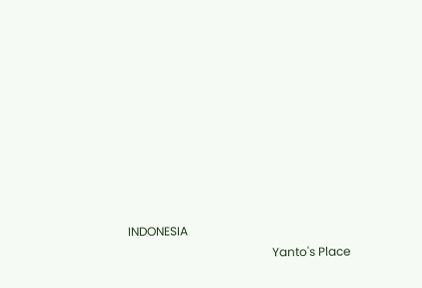INDONESIA
                                                Yanto's Place